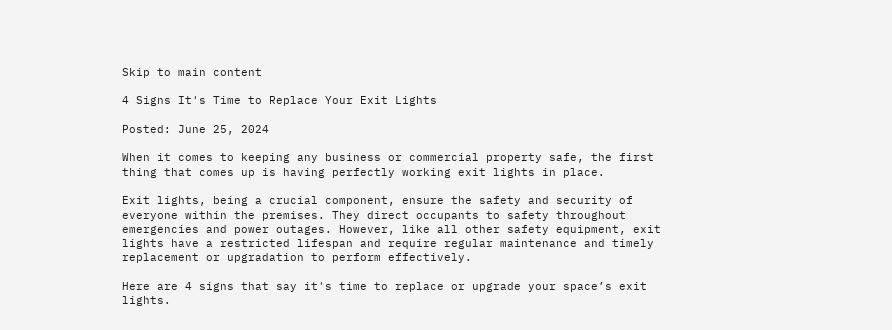Skip to main content

4 Signs It's Time to Replace Your Exit Lights

Posted: June 25, 2024

When it comes to keeping any business or commercial property safe, the first thing that comes up is having perfectly working exit lights in place.

Exit lights, being a crucial component, ensure the safety and security of everyone within the premises. They direct occupants to safety throughout emergencies and power outages. However, like all other safety equipment, exit lights have a restricted lifespan and require regular maintenance and timely replacement or upgradation to perform effectively.

Here are 4 signs that say it's time to replace or upgrade your space’s exit lights.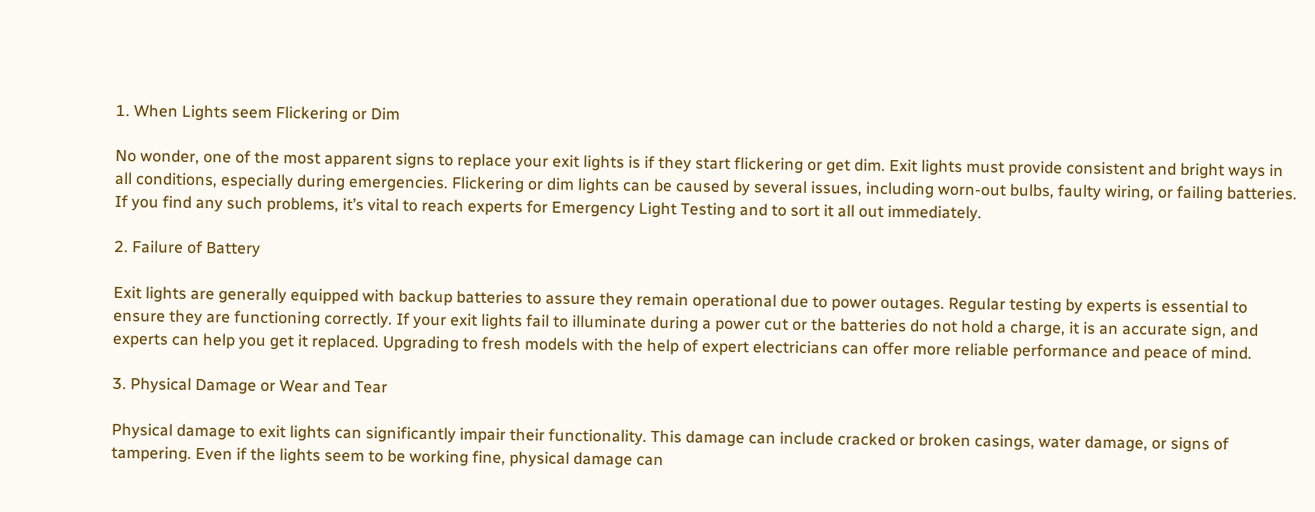1. When Lights seem Flickering or Dim

No wonder, one of the most apparent signs to replace your exit lights is if they start flickering or get dim. Exit lights must provide consistent and bright ways in all conditions, especially during emergencies. Flickering or dim lights can be caused by several issues, including worn-out bulbs, faulty wiring, or failing batteries. If you find any such problems, it’s vital to reach experts for Emergency Light Testing and to sort it all out immediately.

2. Failure of Battery

Exit lights are generally equipped with backup batteries to assure they remain operational due to power outages. Regular testing by experts is essential to ensure they are functioning correctly. If your exit lights fail to illuminate during a power cut or the batteries do not hold a charge, it is an accurate sign, and experts can help you get it replaced. Upgrading to fresh models with the help of expert electricians can offer more reliable performance and peace of mind.

3. Physical Damage or Wear and Tear

Physical damage to exit lights can significantly impair their functionality. This damage can include cracked or broken casings, water damage, or signs of tampering. Even if the lights seem to be working fine, physical damage can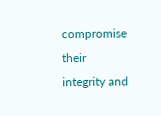compromise their integrity and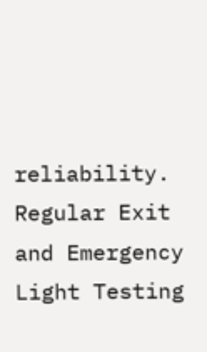reliability. Regular Exit and Emergency Light Testing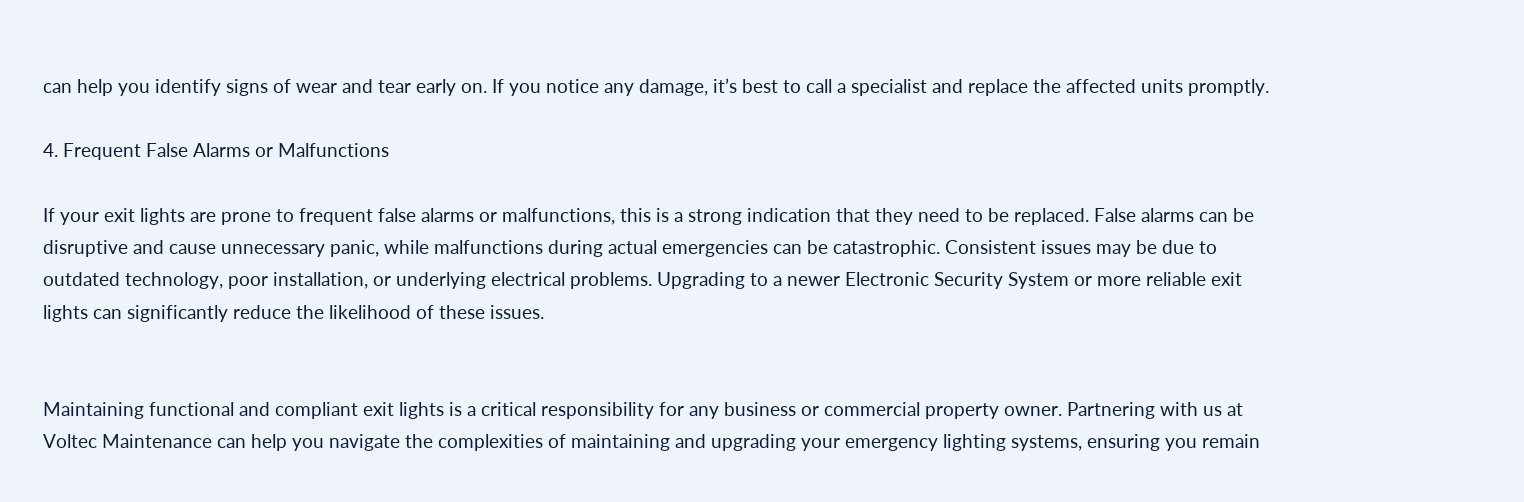can help you identify signs of wear and tear early on. If you notice any damage, it’s best to call a specialist and replace the affected units promptly.

4. Frequent False Alarms or Malfunctions

If your exit lights are prone to frequent false alarms or malfunctions, this is a strong indication that they need to be replaced. False alarms can be disruptive and cause unnecessary panic, while malfunctions during actual emergencies can be catastrophic. Consistent issues may be due to outdated technology, poor installation, or underlying electrical problems. Upgrading to a newer Electronic Security System or more reliable exit lights can significantly reduce the likelihood of these issues.


Maintaining functional and compliant exit lights is a critical responsibility for any business or commercial property owner. Partnering with us at Voltec Maintenance can help you navigate the complexities of maintaining and upgrading your emergency lighting systems, ensuring you remain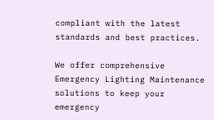compliant with the latest standards and best practices.

We offer comprehensive Emergency Lighting Maintenance solutions to keep your emergency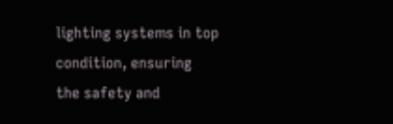lighting systems in top condition, ensuring the safety and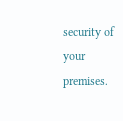security of your premises.